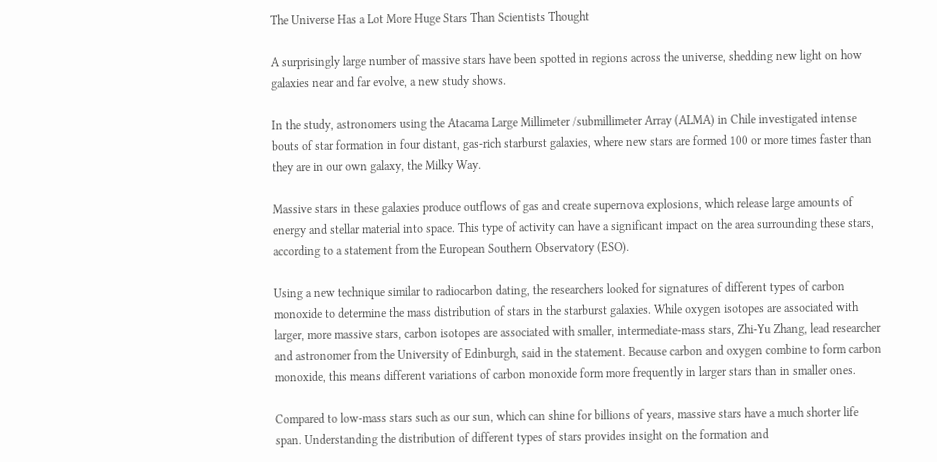The Universe Has a Lot More Huge Stars Than Scientists Thought

A surprisingly large number of massive stars have been spotted in regions across the universe, shedding new light on how galaxies near and far evolve, a new study shows.

In the study, astronomers using the Atacama Large Millimeter /submillimeter Array (ALMA) in Chile investigated intense bouts of star formation in four distant, gas-rich starburst galaxies, where new stars are formed 100 or more times faster than they are in our own galaxy, the Milky Way.

Massive stars in these galaxies produce outflows of gas and create supernova explosions, which release large amounts of energy and stellar material into space. This type of activity can have a significant impact on the area surrounding these stars, according to a statement from the European Southern Observatory (ESO).

Using a new technique similar to radiocarbon dating, the researchers looked for signatures of different types of carbon monoxide to determine the mass distribution of stars in the starburst galaxies. While oxygen isotopes are associated with larger, more massive stars, carbon isotopes are associated with smaller, intermediate-mass stars, Zhi-Yu Zhang, lead researcher and astronomer from the University of Edinburgh, said in the statement. Because carbon and oxygen combine to form carbon monoxide, this means different variations of carbon monoxide form more frequently in larger stars than in smaller ones.

Compared to low-mass stars such as our sun, which can shine for billions of years, massive stars have a much shorter life span. Understanding the distribution of different types of stars provides insight on the formation and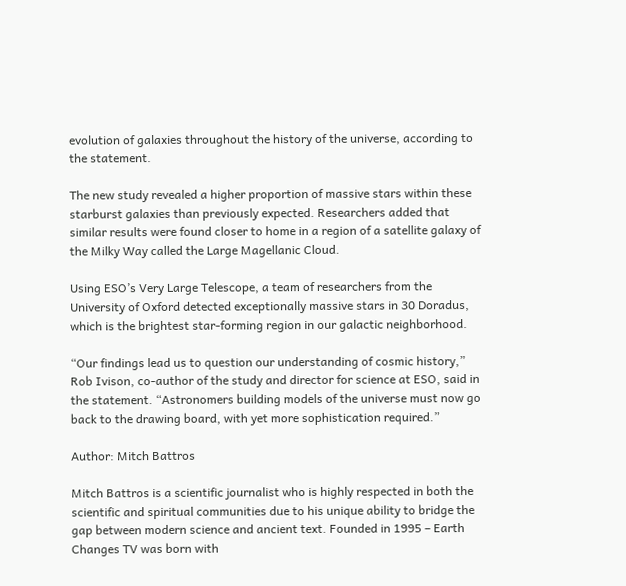evolution of galaxies throughout the history of the universe, according to the statement.

The new study revealed a higher proportion of massive stars within these starburst galaxies than previously expected. Researchers added that similar results were found closer to home in a region of a satellite galaxy of the Milky Way called the Large Magellanic Cloud.

Using ESO’s Very Large Telescope, a team of researchers from the University of Oxford detected exceptionally massive stars in 30 Doradus, which is the brightest star-forming region in our galactic neighborhood.

“Our findings lead us to question our understanding of cosmic history,” Rob Ivison, co-author of the study and director for science at ESO, said in the statement. “Astronomers building models of the universe must now go back to the drawing board, with yet more sophistication required.”

Author: Mitch Battros

Mitch Battros is a scientific journalist who is highly respected in both the scientific and spiritual communities due to his unique ability to bridge the gap between modern science and ancient text. Founded in 1995 – Earth Changes TV was born with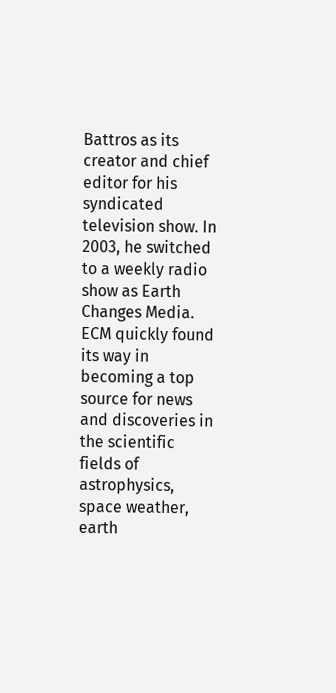Battros as its creator and chief editor for his syndicated television show. In 2003, he switched to a weekly radio show as Earth Changes Media. ECM quickly found its way in becoming a top source for news and discoveries in the scientific fields of astrophysics, space weather, earth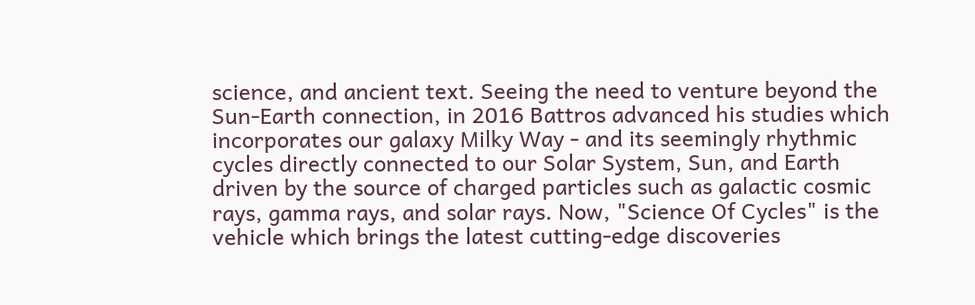science, and ancient text. Seeing the need to venture beyond the Sun-Earth connection, in 2016 Battros advanced his studies which incorporates our galaxy Milky Way - and its seemingly rhythmic cycles directly connected to our Solar System, Sun, and Earth driven by the source of charged particles such as galactic cosmic rays, gamma rays, and solar rays. Now, "Science Of Cycles" is the vehicle which brings the latest cutting-edge discoveries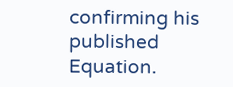confirming his published Equation.